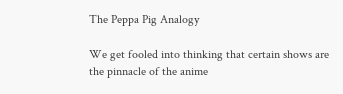The Peppa Pig Analogy

We get fooled into thinking that certain shows are the pinnacle of the anime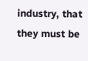industry, that they must be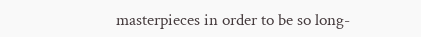masterpieces in order to be so long-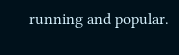running and popular.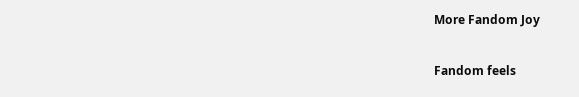More Fandom Joy

Fandom feels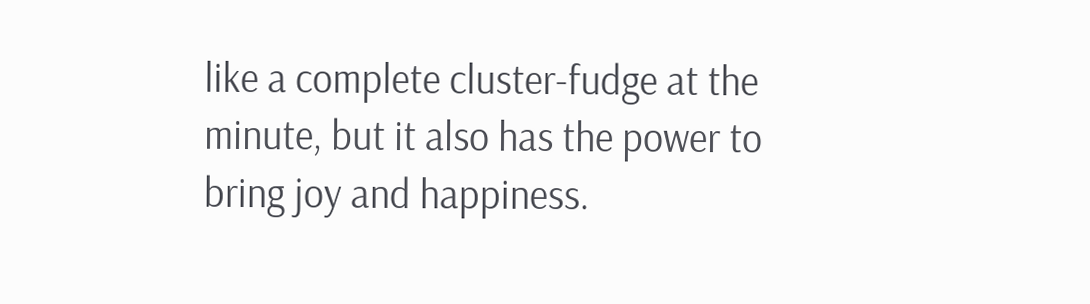like a complete cluster-fudge at the minute, but it also has the power to bring joy and happiness.